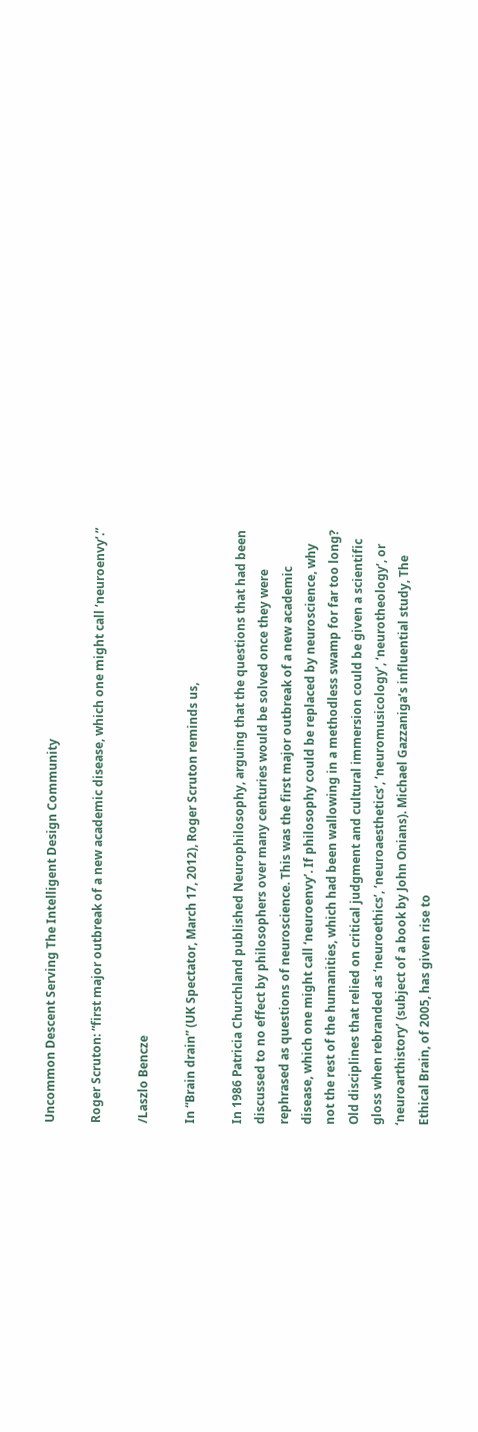Uncommon Descent Serving The Intelligent Design Community

Roger Scruton: “first major outbreak of a new academic disease, which one might call ‘neuroenvy’.”

/Laszlo Bencze

In “Brain drain” (UK Spectator, March 17, 2012), Roger Scruton reminds us,

In 1986 Patricia Churchland published Neurophilosophy, arguing that the questions that had been discussed to no effect by philosophers over many centuries would be solved once they were rephrased as questions of neuroscience. This was the first major outbreak of a new academic disease, which one might call ‘neuroenvy’. If philosophy could be replaced by neuroscience, why not the rest of the humanities, which had been wallowing in a methodless swamp for far too long? Old disciplines that relied on critical judgment and cultural immersion could be given a scientific gloss when rebranded as ‘neuroethics’, ‘neuroaesthetics’, ‘neuromusicology’, ‘neurotheology’, or ‘neuroarthistory’ (subject of a book by John Onians). Michael Gazzaniga’s influential study, The Ethical Brain, of 2005, has given rise to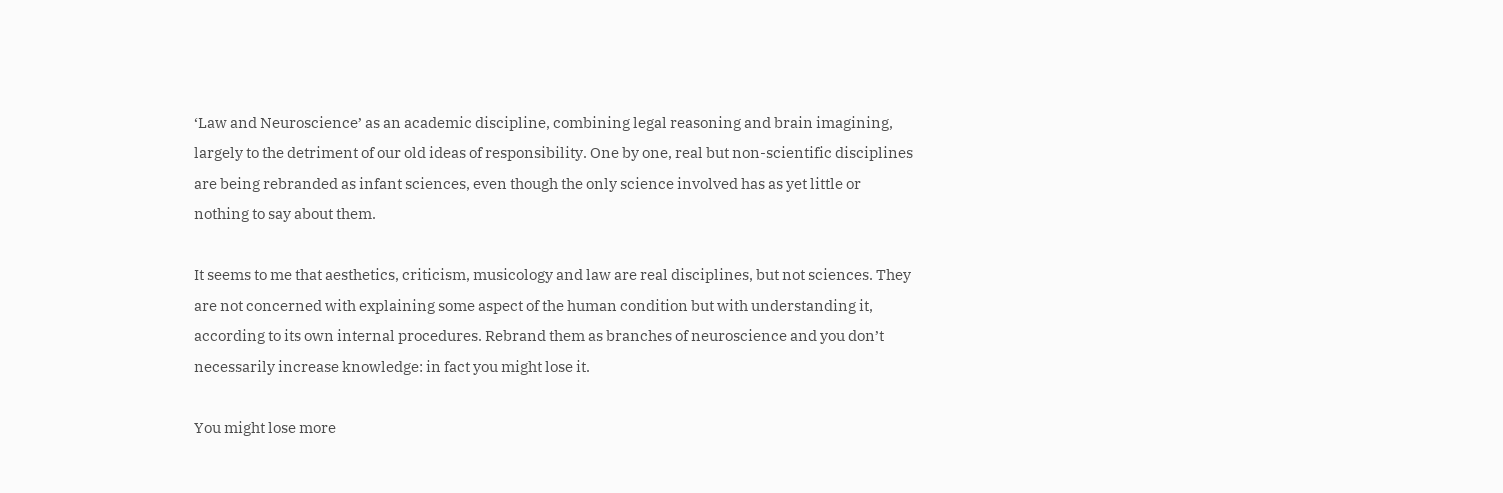‘Law and Neuroscience’ as an academic discipline, combining legal reasoning and brain imagining, largely to the detriment of our old ideas of responsibility. One by one, real but non-scientific disciplines are being rebranded as infant sciences, even though the only science involved has as yet little or nothing to say about them.

It seems to me that aesthetics, criticism, musicology and law are real disciplines, but not sciences. They are not concerned with explaining some aspect of the human condition but with understanding it, according to its own internal procedures. Rebrand them as branches of neuroscience and you don’t necessarily increase knowledge: in fact you might lose it.

You might lose more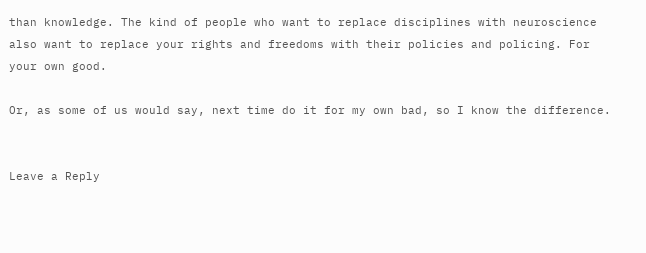than knowledge. The kind of people who want to replace disciplines with neuroscience also want to replace your rights and freedoms with their policies and policing. For your own good.

Or, as some of us would say, next time do it for my own bad, so I know the difference.


Leave a Reply